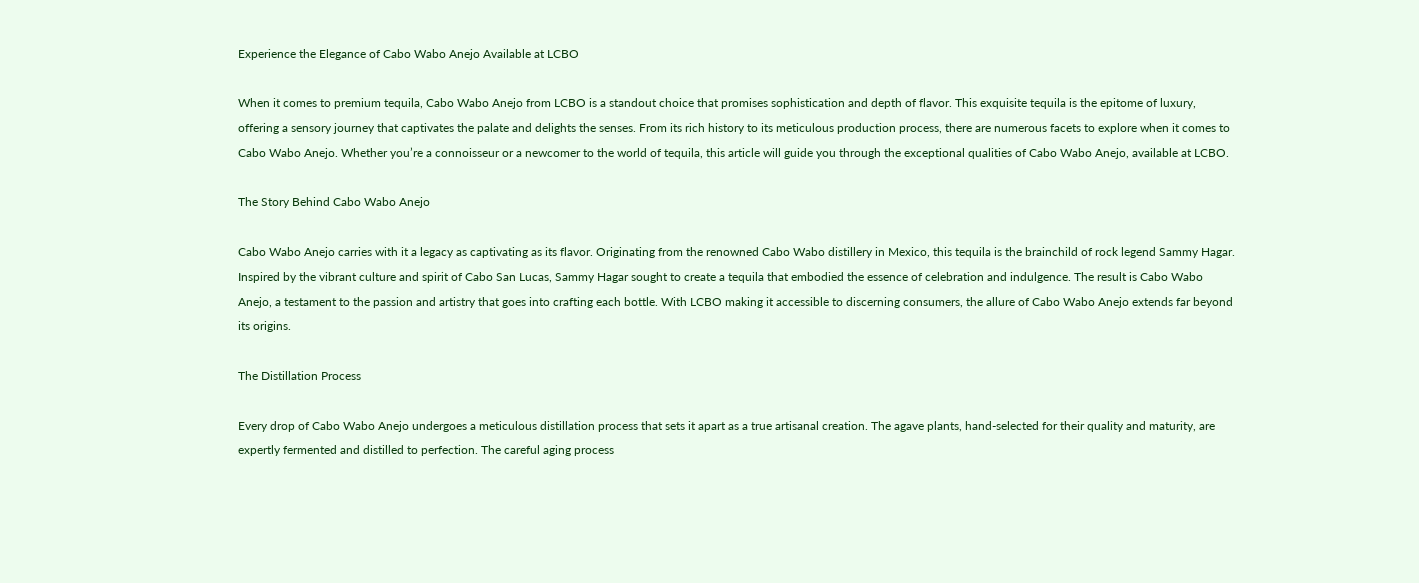Experience the Elegance of Cabo Wabo Anejo Available at LCBO

When it comes to premium tequila, Cabo Wabo Anejo from LCBO is a standout choice that promises sophistication and depth of flavor. This exquisite tequila is the epitome of luxury, offering a sensory journey that captivates the palate and delights the senses. From its rich history to its meticulous production process, there are numerous facets to explore when it comes to Cabo Wabo Anejo. Whether you’re a connoisseur or a newcomer to the world of tequila, this article will guide you through the exceptional qualities of Cabo Wabo Anejo, available at LCBO.

The Story Behind Cabo Wabo Anejo

Cabo Wabo Anejo carries with it a legacy as captivating as its flavor. Originating from the renowned Cabo Wabo distillery in Mexico, this tequila is the brainchild of rock legend Sammy Hagar. Inspired by the vibrant culture and spirit of Cabo San Lucas, Sammy Hagar sought to create a tequila that embodied the essence of celebration and indulgence. The result is Cabo Wabo Anejo, a testament to the passion and artistry that goes into crafting each bottle. With LCBO making it accessible to discerning consumers, the allure of Cabo Wabo Anejo extends far beyond its origins.

The Distillation Process

Every drop of Cabo Wabo Anejo undergoes a meticulous distillation process that sets it apart as a true artisanal creation. The agave plants, hand-selected for their quality and maturity, are expertly fermented and distilled to perfection. The careful aging process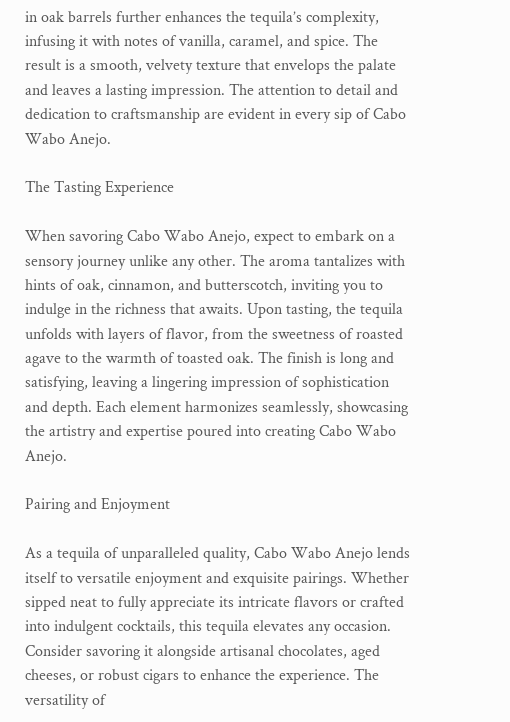in oak barrels further enhances the tequila’s complexity, infusing it with notes of vanilla, caramel, and spice. The result is a smooth, velvety texture that envelops the palate and leaves a lasting impression. The attention to detail and dedication to craftsmanship are evident in every sip of Cabo Wabo Anejo.

The Tasting Experience

When savoring Cabo Wabo Anejo, expect to embark on a sensory journey unlike any other. The aroma tantalizes with hints of oak, cinnamon, and butterscotch, inviting you to indulge in the richness that awaits. Upon tasting, the tequila unfolds with layers of flavor, from the sweetness of roasted agave to the warmth of toasted oak. The finish is long and satisfying, leaving a lingering impression of sophistication and depth. Each element harmonizes seamlessly, showcasing the artistry and expertise poured into creating Cabo Wabo Anejo.

Pairing and Enjoyment

As a tequila of unparalleled quality, Cabo Wabo Anejo lends itself to versatile enjoyment and exquisite pairings. Whether sipped neat to fully appreciate its intricate flavors or crafted into indulgent cocktails, this tequila elevates any occasion. Consider savoring it alongside artisanal chocolates, aged cheeses, or robust cigars to enhance the experience. The versatility of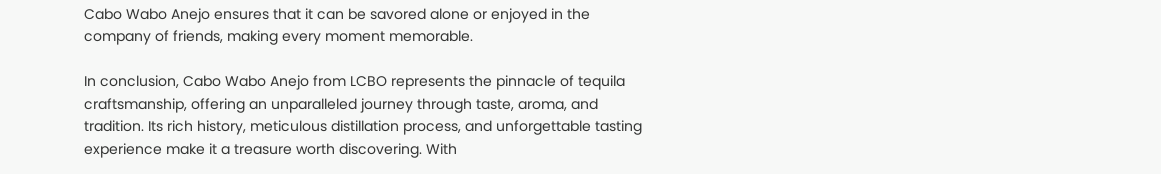Cabo Wabo Anejo ensures that it can be savored alone or enjoyed in the company of friends, making every moment memorable.

In conclusion, Cabo Wabo Anejo from LCBO represents the pinnacle of tequila craftsmanship, offering an unparalleled journey through taste, aroma, and tradition. Its rich history, meticulous distillation process, and unforgettable tasting experience make it a treasure worth discovering. With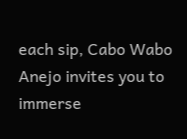each sip, Cabo Wabo Anejo invites you to immerse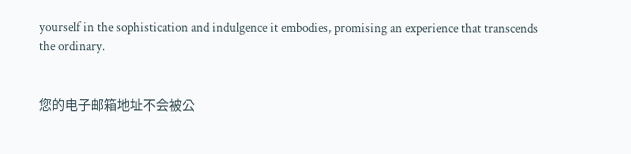yourself in the sophistication and indulgence it embodies, promising an experience that transcends the ordinary.


您的电子邮箱地址不会被公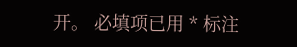开。 必填项已用 * 标注